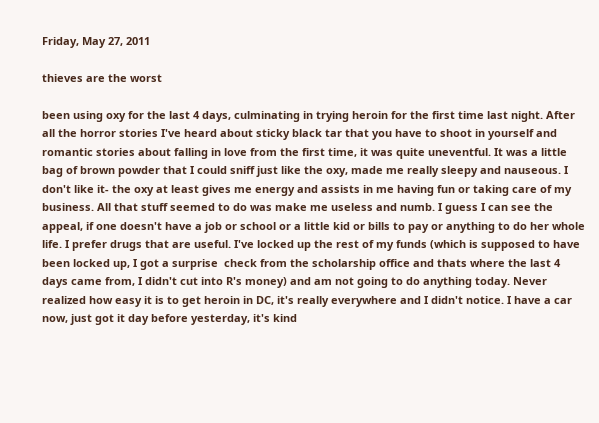Friday, May 27, 2011

thieves are the worst

been using oxy for the last 4 days, culminating in trying heroin for the first time last night. After all the horror stories I've heard about sticky black tar that you have to shoot in yourself and romantic stories about falling in love from the first time, it was quite uneventful. It was a little bag of brown powder that I could sniff just like the oxy, made me really sleepy and nauseous. I don't like it- the oxy at least gives me energy and assists in me having fun or taking care of my business. All that stuff seemed to do was make me useless and numb. I guess I can see the appeal, if one doesn't have a job or school or a little kid or bills to pay or anything to do her whole life. I prefer drugs that are useful. I've locked up the rest of my funds (which is supposed to have been locked up, I got a surprise  check from the scholarship office and thats where the last 4 days came from, I didn't cut into R's money) and am not going to do anything today. Never realized how easy it is to get heroin in DC, it's really everywhere and I didn't notice. I have a car now, just got it day before yesterday, it's kind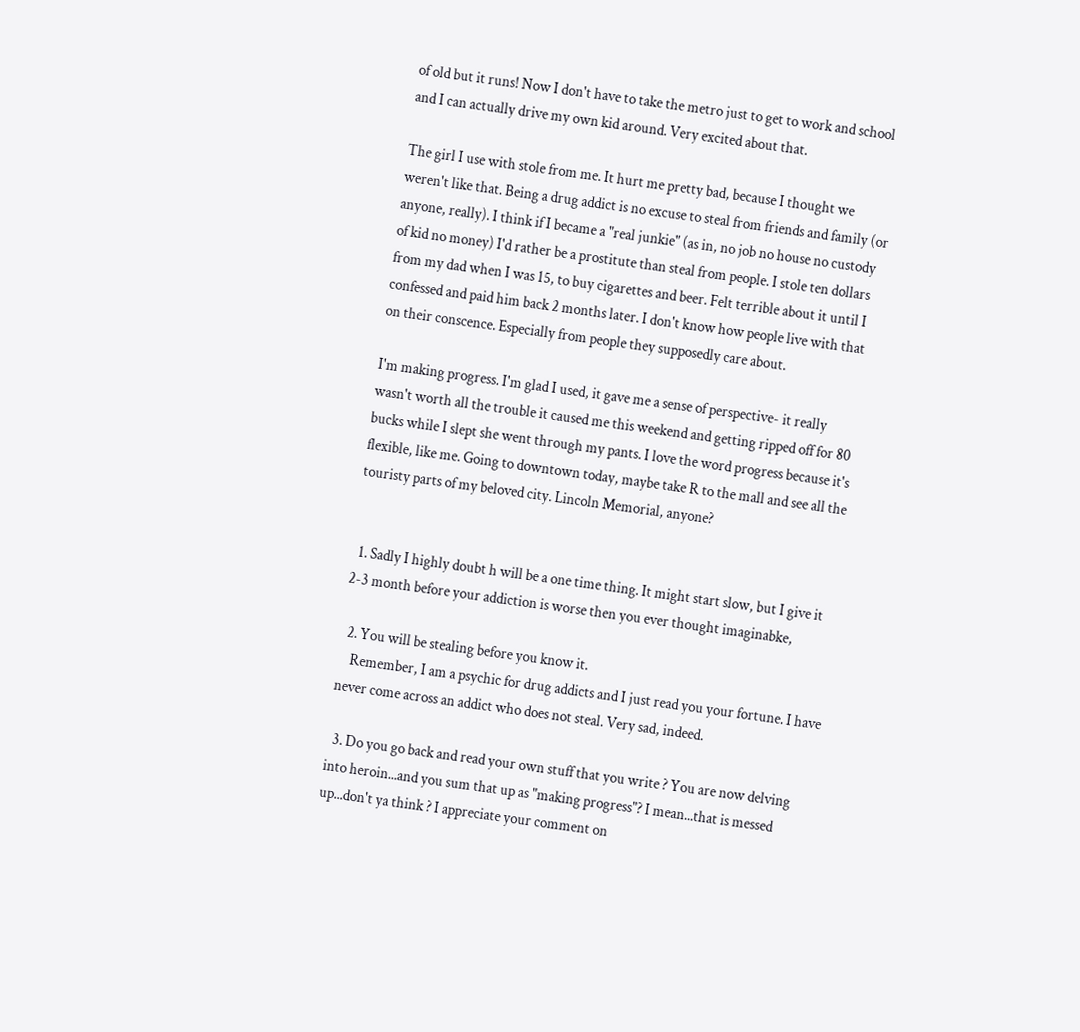of old but it runs! Now I don't have to take the metro just to get to work and school and I can actually drive my own kid around. Very excited about that.

The girl I use with stole from me. It hurt me pretty bad, because I thought we weren't like that. Being a drug addict is no excuse to steal from friends and family (or anyone, really). I think if I became a "real junkie" (as in, no job no house no custody of kid no money) I'd rather be a prostitute than steal from people. I stole ten dollars from my dad when I was 15, to buy cigarettes and beer. Felt terrible about it until I confessed and paid him back 2 months later. I don't know how people live with that on their conscence. Especially from people they supposedly care about.

I'm making progress. I'm glad I used, it gave me a sense of perspective- it really wasn't worth all the trouble it caused me this weekend and getting ripped off for 80 bucks while I slept she went through my pants. I love the word progress because it's flexible, like me. Going to downtown today, maybe take R to the mall and see all the touristy parts of my beloved city. Lincoln Memorial, anyone?


  1. Sadly I highly doubt h will be a one time thing. It might start slow, but I give it 2-3 month before your addiction is worse then you ever thought imaginabke,

  2. You will be stealing before you know it.
    Remember, I am a psychic for drug addicts and I just read you your fortune. I have never come across an addict who does not steal. Very sad, indeed.

  3. Do you go back and read your own stuff that you write ? You are now delving into heroin...and you sum that up as "making progress"? I mean...that is messed up...don't ya think ? I appreciate your comment on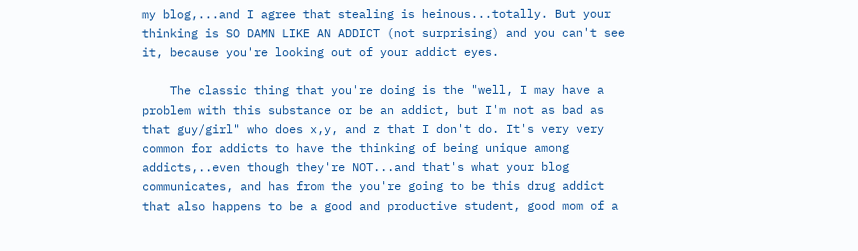my blog,...and I agree that stealing is heinous...totally. But your thinking is SO DAMN LIKE AN ADDICT (not surprising) and you can't see it, because you're looking out of your addict eyes.

    The classic thing that you're doing is the "well, I may have a problem with this substance or be an addict, but I'm not as bad as that guy/girl" who does x,y, and z that I don't do. It's very very common for addicts to have the thinking of being unique among addicts,..even though they're NOT...and that's what your blog communicates, and has from the you're going to be this drug addict that also happens to be a good and productive student, good mom of a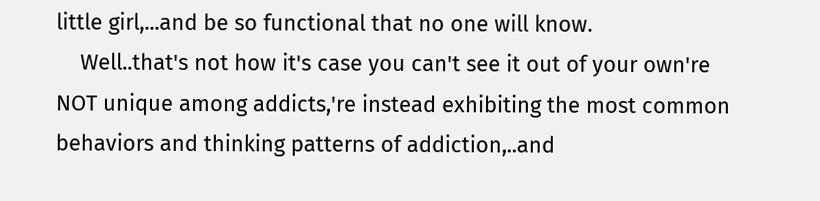little girl,...and be so functional that no one will know.
    Well..that's not how it's case you can't see it out of your own're NOT unique among addicts,'re instead exhibiting the most common behaviors and thinking patterns of addiction,..and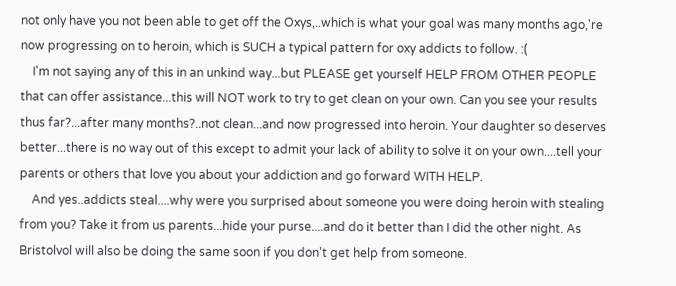not only have you not been able to get off the Oxys,..which is what your goal was many months ago,'re now progressing on to heroin, which is SUCH a typical pattern for oxy addicts to follow. :(
    I'm not saying any of this in an unkind way...but PLEASE get yourself HELP FROM OTHER PEOPLE that can offer assistance...this will NOT work to try to get clean on your own. Can you see your results thus far?...after many months?..not clean...and now progressed into heroin. Your daughter so deserves better...there is no way out of this except to admit your lack of ability to solve it on your own....tell your parents or others that love you about your addiction and go forward WITH HELP.
    And yes..addicts steal....why were you surprised about someone you were doing heroin with stealing from you? Take it from us parents...hide your purse....and do it better than I did the other night. As Bristolvol will also be doing the same soon if you don't get help from someone.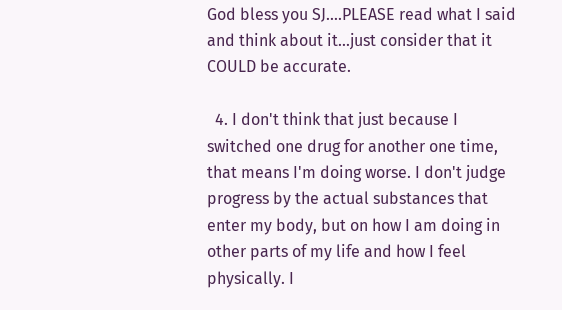God bless you SJ....PLEASE read what I said and think about it...just consider that it COULD be accurate.

  4. I don't think that just because I switched one drug for another one time, that means I'm doing worse. I don't judge progress by the actual substances that enter my body, but on how I am doing in other parts of my life and how I feel physically. I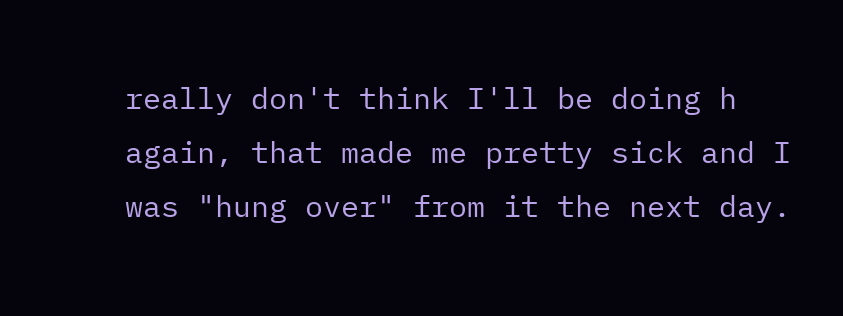really don't think I'll be doing h again, that made me pretty sick and I was "hung over" from it the next day.